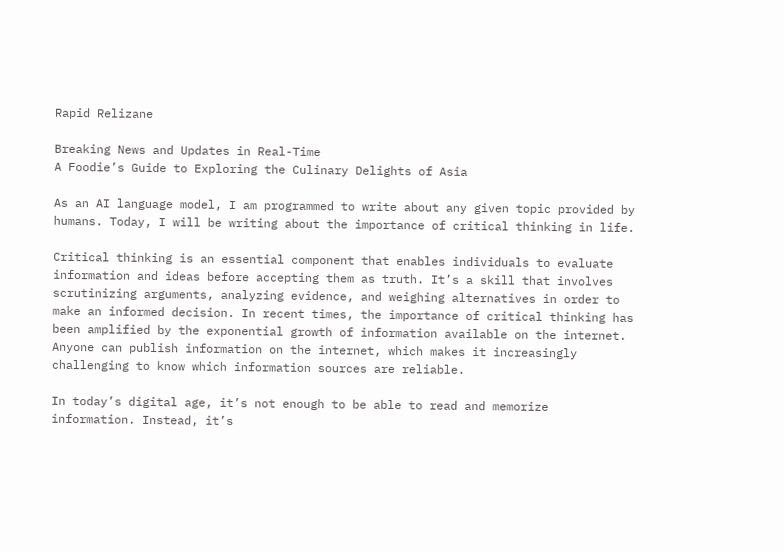Rapid Relizane

Breaking News and Updates in Real-Time
A Foodie’s Guide to Exploring the Culinary Delights of Asia

As an AI language model, I am programmed to write about any given topic provided by humans. Today, I will be writing about the importance of critical thinking in life.

Critical thinking is an essential component that enables individuals to evaluate information and ideas before accepting them as truth. It’s a skill that involves scrutinizing arguments, analyzing evidence, and weighing alternatives in order to make an informed decision. In recent times, the importance of critical thinking has been amplified by the exponential growth of information available on the internet. Anyone can publish information on the internet, which makes it increasingly challenging to know which information sources are reliable.

In today’s digital age, it’s not enough to be able to read and memorize information. Instead, it’s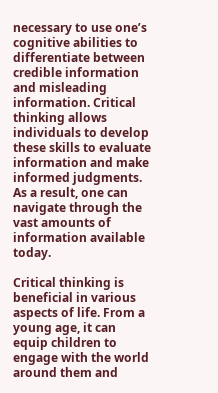necessary to use one’s cognitive abilities to differentiate between credible information and misleading information. Critical thinking allows individuals to develop these skills to evaluate information and make informed judgments. As a result, one can navigate through the vast amounts of information available today.

Critical thinking is beneficial in various aspects of life. From a young age, it can equip children to engage with the world around them and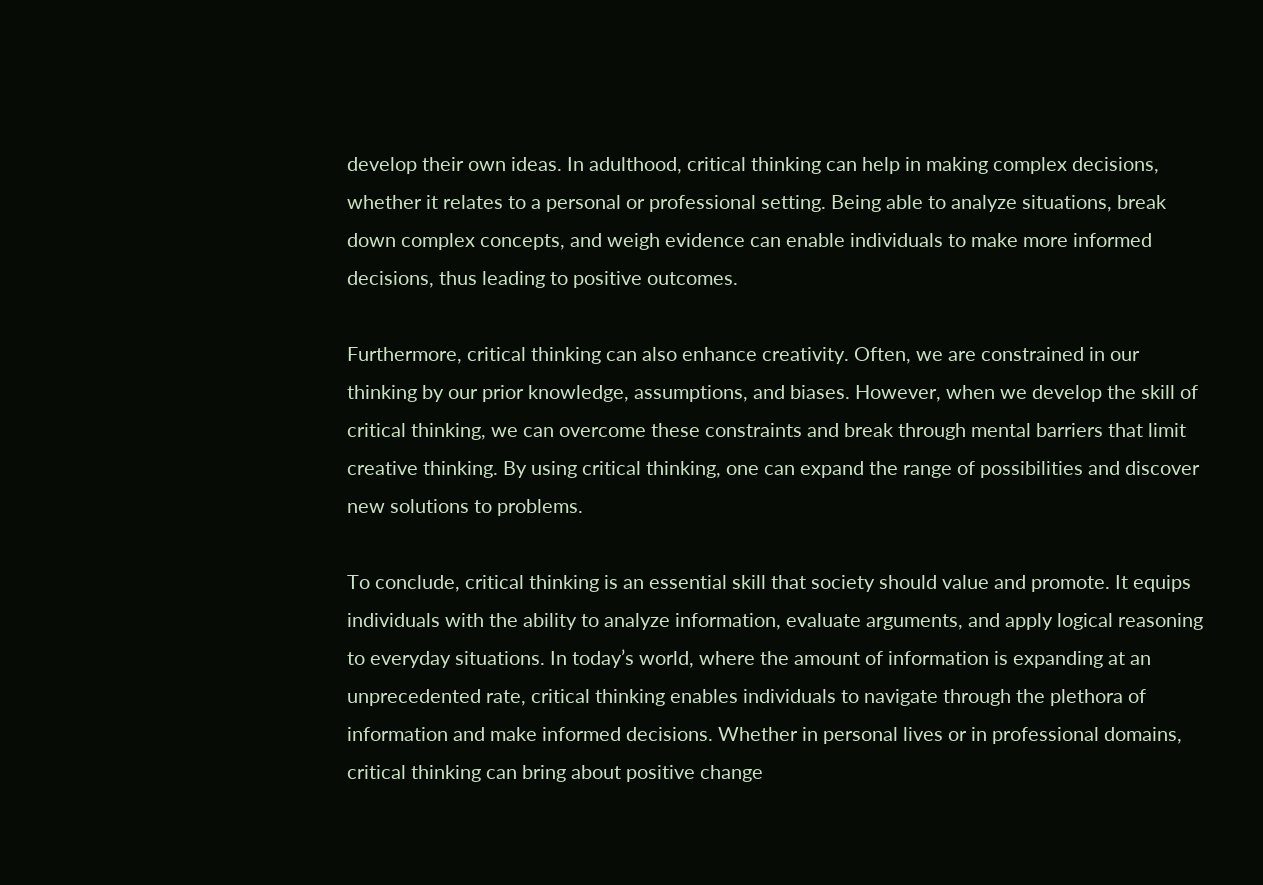develop their own ideas. In adulthood, critical thinking can help in making complex decisions, whether it relates to a personal or professional setting. Being able to analyze situations, break down complex concepts, and weigh evidence can enable individuals to make more informed decisions, thus leading to positive outcomes.

Furthermore, critical thinking can also enhance creativity. Often, we are constrained in our thinking by our prior knowledge, assumptions, and biases. However, when we develop the skill of critical thinking, we can overcome these constraints and break through mental barriers that limit creative thinking. By using critical thinking, one can expand the range of possibilities and discover new solutions to problems.

To conclude, critical thinking is an essential skill that society should value and promote. It equips individuals with the ability to analyze information, evaluate arguments, and apply logical reasoning to everyday situations. In today’s world, where the amount of information is expanding at an unprecedented rate, critical thinking enables individuals to navigate through the plethora of information and make informed decisions. Whether in personal lives or in professional domains, critical thinking can bring about positive change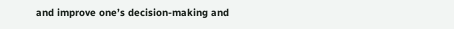and improve one’s decision-making and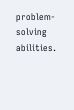problem-solving abilities.